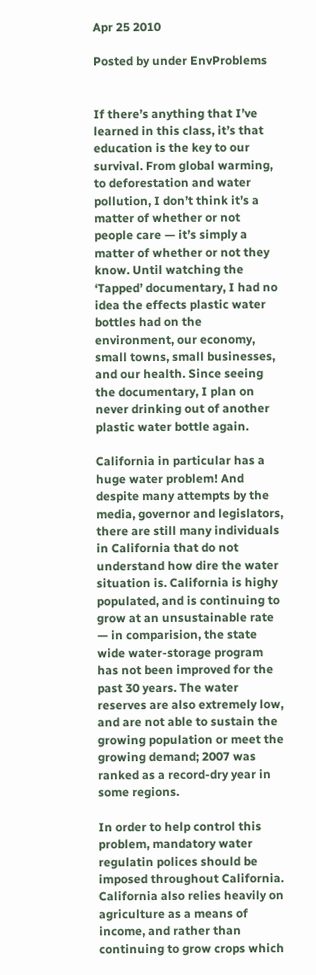Apr 25 2010

Posted by under EnvProblems


If there’s anything that I’ve learned in this class, it’s that education is the key to our survival. From global warming, to deforestation and water pollution, I don’t think it’s a matter of whether or not people care — it’s simply a matter of whether or not they know. Until watching the ‘Tapped’ documentary, I had no idea the effects plastic water bottles had on the environment, our economy, small towns, small businesses, and our health. Since seeing the documentary, I plan on never drinking out of another plastic water bottle again.

California in particular has a huge water problem! And despite many attempts by the media, governor and legislators, there are still many individuals in California that do not understand how dire the water situation is. California is highy populated, and is continuing to grow at an unsustainable rate — in comparision, the state wide water-storage program has not been improved for the past 30 years. The water reserves are also extremely low, and are not able to sustain the growing population or meet the growing demand; 2007 was ranked as a record-dry year in some regions.

In order to help control this problem, mandatory water regulatin polices should be imposed throughout California. California also relies heavily on agriculture as a means of income, and rather than continuing to grow crops which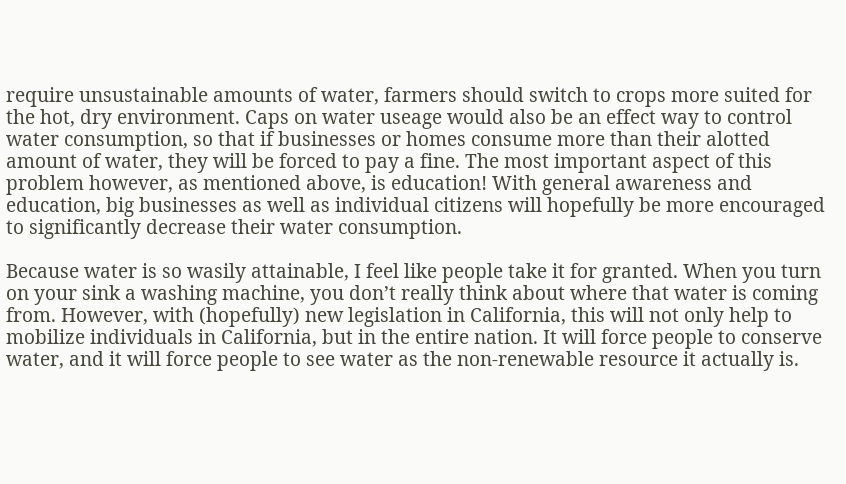require unsustainable amounts of water, farmers should switch to crops more suited for the hot, dry environment. Caps on water useage would also be an effect way to control water consumption, so that if businesses or homes consume more than their alotted amount of water, they will be forced to pay a fine. The most important aspect of this problem however, as mentioned above, is education! With general awareness and education, big businesses as well as individual citizens will hopefully be more encouraged to significantly decrease their water consumption.

Because water is so wasily attainable, I feel like people take it for granted. When you turn on your sink a washing machine, you don’t really think about where that water is coming from. However, with (hopefully) new legislation in California, this will not only help to mobilize individuals in California, but in the entire nation. It will force people to conserve water, and it will force people to see water as the non-renewable resource it actually is.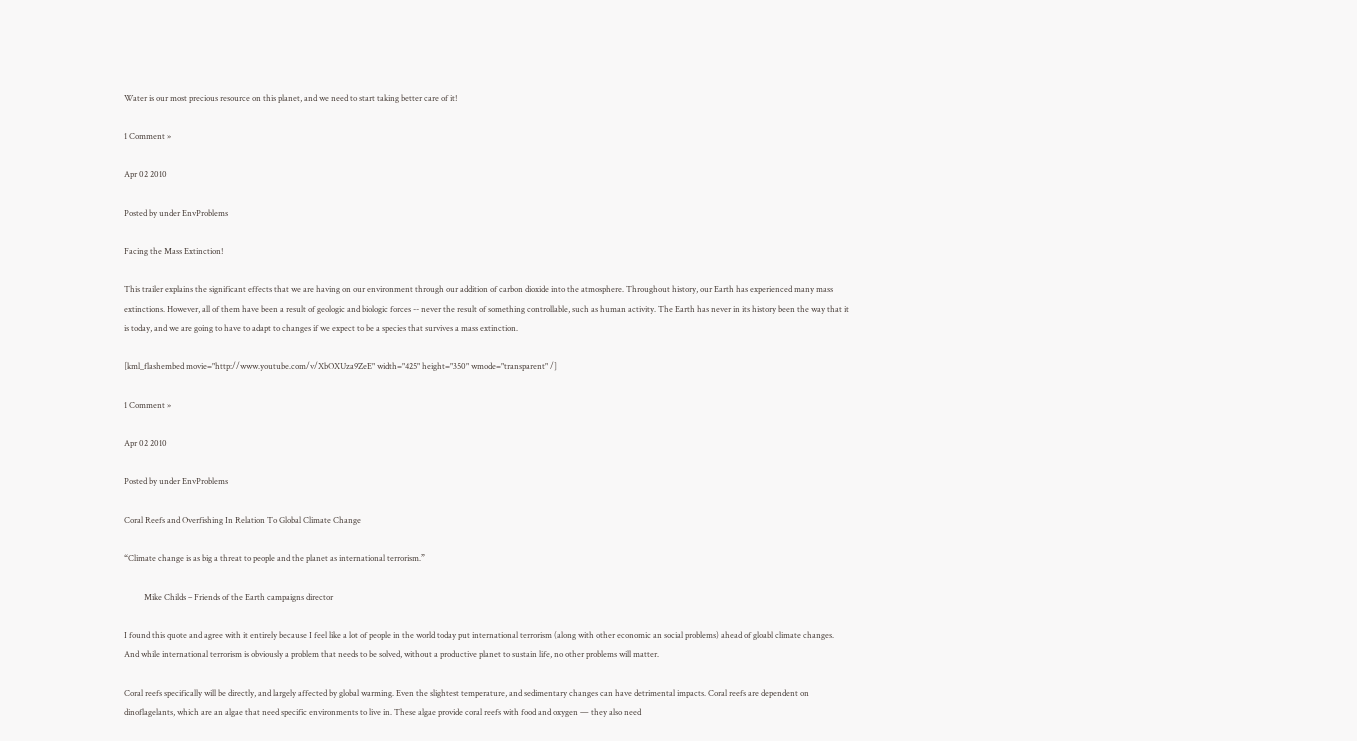Water is our most precious resource on this planet, and we need to start taking better care of it!

1 Comment »

Apr 02 2010

Posted by under EnvProblems

Facing the Mass Extinction!

This trailer explains the significant effects that we are having on our environment through our addition of carbon dioxide into the atmosphere. Throughout history, our Earth has experienced many mass extinctions. However, all of them have been a result of geologic and biologic forces -- never the result of something controllable, such as human activity. The Earth has never in its history been the way that it is today, and we are going to have to adapt to changes if we expect to be a species that survives a mass extinction.

[kml_flashembed movie="http://www.youtube.com/v/XbOXUza9ZeE" width="425" height="350" wmode="transparent" /]

1 Comment »

Apr 02 2010

Posted by under EnvProblems

Coral Reefs and Overfishing In Relation To Global Climate Change

“Climate change is as big a threat to people and the planet as international terrorism.”

          Mike Childs – Friends of the Earth campaigns director

I found this quote and agree with it entirely because I feel like a lot of people in the world today put international terrorism (along with other economic an social problems) ahead of gloabl climate changes. And while international terrorism is obviously a problem that needs to be solved, without a productive planet to sustain life, no other problems will matter.

Coral reefs specifically will be directly, and largely affected by global warming. Even the slightest temperature, and sedimentary changes can have detrimental impacts. Coral reefs are dependent on dinoflagelants, which are an algae that need specific environments to live in. These algae provide coral reefs with food and oxygen — they also need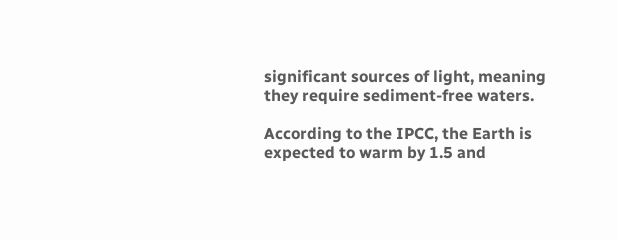significant sources of light, meaning they require sediment-free waters.

According to the IPCC, the Earth is expected to warm by 1.5 and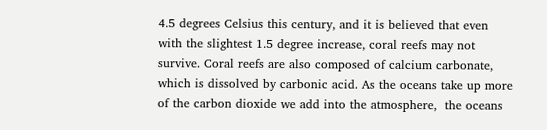4.5 degrees Celsius this century, and it is believed that even with the slightest 1.5 degree increase, coral reefs may not survive. Coral reefs are also composed of calcium carbonate, which is dissolved by carbonic acid. As the oceans take up more of the carbon dioxide we add into the atmosphere,  the oceans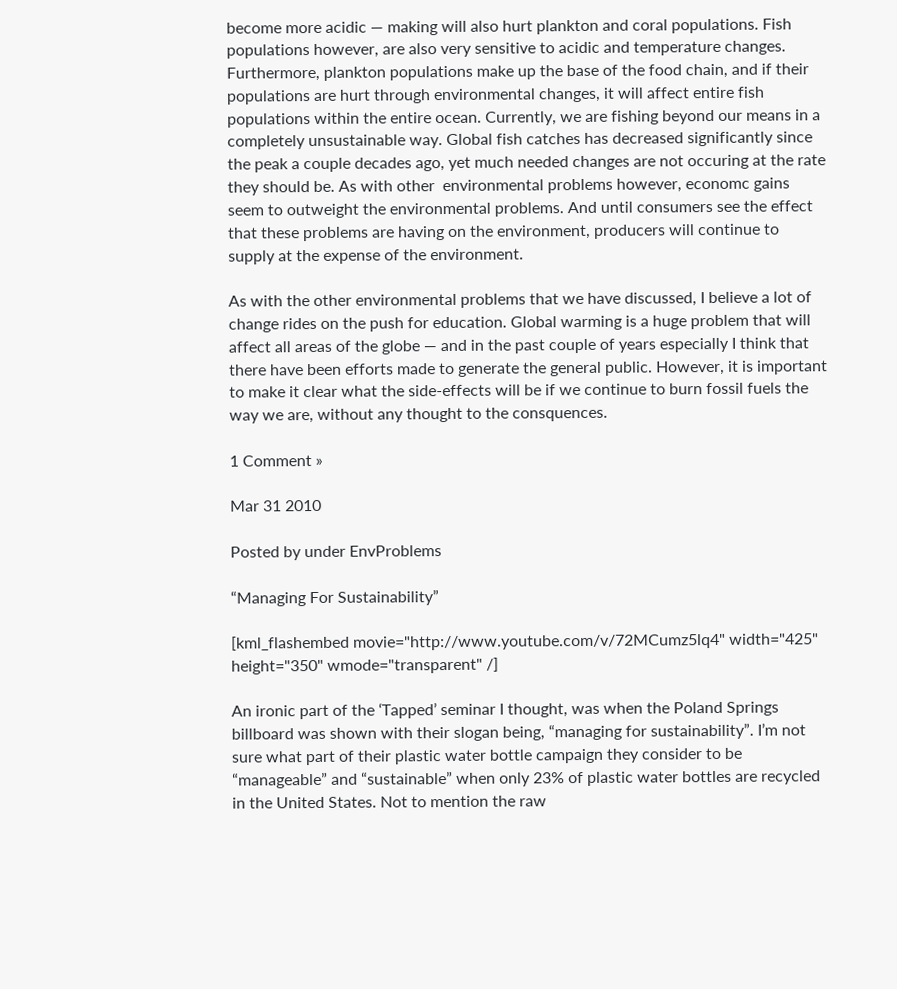become more acidic — making will also hurt plankton and coral populations. Fish populations however, are also very sensitive to acidic and temperature changes. Furthermore, plankton populations make up the base of the food chain, and if their populations are hurt through environmental changes, it will affect entire fish populations within the entire ocean. Currently, we are fishing beyond our means in a completely unsustainable way. Global fish catches has decreased significantly since the peak a couple decades ago, yet much needed changes are not occuring at the rate they should be. As with other  environmental problems however, economc gains seem to outweight the environmental problems. And until consumers see the effect that these problems are having on the environment, producers will continue to supply at the expense of the environment.

As with the other environmental problems that we have discussed, I believe a lot of change rides on the push for education. Global warming is a huge problem that will affect all areas of the globe — and in the past couple of years especially I think that there have been efforts made to generate the general public. However, it is important to make it clear what the side-effects will be if we continue to burn fossil fuels the way we are, without any thought to the consquences.

1 Comment »

Mar 31 2010

Posted by under EnvProblems

“Managing For Sustainability”

[kml_flashembed movie="http://www.youtube.com/v/72MCumz5lq4" width="425" height="350" wmode="transparent" /]

An ironic part of the ‘Tapped’ seminar I thought, was when the Poland Springs billboard was shown with their slogan being, “managing for sustainability”. I’m not sure what part of their plastic water bottle campaign they consider to be “manageable” and “sustainable” when only 23% of plastic water bottles are recycled in the United States. Not to mention the raw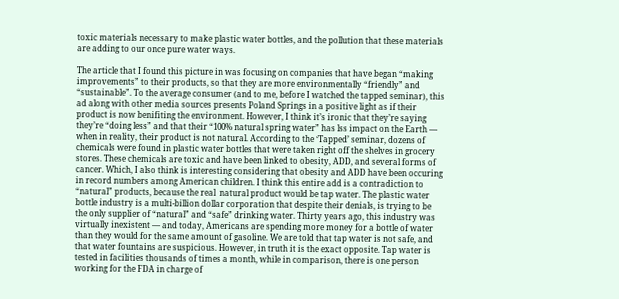toxic materials necessary to make plastic water bottles, and the pollution that these materials are adding to our once pure water ways.

The article that I found this picture in was focusing on companies that have began “making improvements” to their products, so that they are more environmentally “friendly” and “sustainable”. To the average consumer (and to me, before I watched the tapped seminar), this ad along with other media sources presents Poland Springs in a positive light as if their product is now benifiting the environment. However, I think it’s ironic that they’re saying they’re “doing less” and that their “100% natural spring water” has lss impact on the Earth — when in reality, their product is not natural. According to the ‘Tapped’ seminar, dozens of chemicals were found in plastic water bottles that were taken right off the shelves in grocery stores. These chemicals are toxic and have been linked to obesity, ADD, and several forms of cancer. Which, I also think is interesting considering that obesity and ADD have been occuring in record numbers among American children. I think this entire add is a contradiction to “natural” products, because the real  natural product would be tap water. The plastic water bottle industry is a multi-billion dollar corporation that despite their denials, is trying to be the only supplier of “natural” and “safe” drinking water. Thirty years ago, this industry was virtually inexistent — and today, Americans are spending more money for a bottle of water than they would for the same amount of gasoline. We are told that tap water is not safe, and that water fountains are suspicious. However, in truth it is the exact opposite. Tap water is tested in facilities thousands of times a month, while in comparison, there is one person working for the FDA in charge of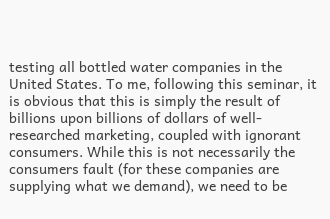testing all bottled water companies in the United States. To me, following this seminar, it is obvious that this is simply the result of billions upon billions of dollars of well-researched marketing, coupled with ignorant consumers. While this is not necessarily the consumers fault (for these companies are supplying what we demand), we need to be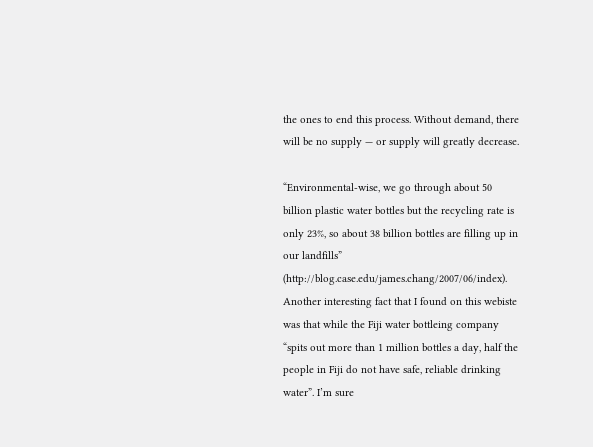the ones to end this process. Without demand, there will be no supply — or supply will greatly decrease.

“Environmental-wise, we go through about 50 billion plastic water bottles but the recycling rate is only 23%, so about 38 billion bottles are filling up in our landfills” (http://blog.case.edu/james.chang/2007/06/index). Another interesting fact that I found on this webiste was that while the Fiji water bottleing company “spits out more than 1 million bottles a day, half the people in Fiji do not have safe, reliable drinking water”. I’m sure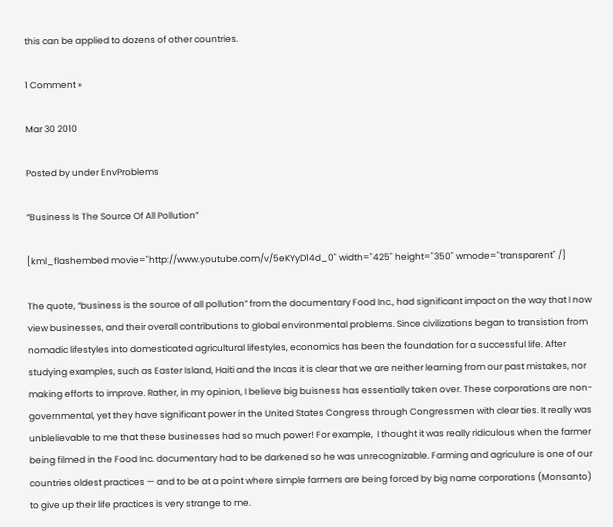this can be applied to dozens of other countries.

1 Comment »

Mar 30 2010

Posted by under EnvProblems

“Business Is The Source Of All Pollution”

[kml_flashembed movie="http://www.youtube.com/v/5eKYyD14d_0" width="425" height="350" wmode="transparent" /]

The quote, “business is the source of all pollution” from the documentary Food Inc., had significant impact on the way that I now view businesses, and their overall contributions to global environmental problems. Since civilizations began to transistion from nomadic lifestyles into domesticated agricultural lifestyles, economics has been the foundation for a successful life. After studying examples, such as Easter Island, Haiti and the Incas it is clear that we are neither learning from our past mistakes, nor making efforts to improve. Rather, in my opinion, I believe big buisness has essentially taken over. These corporations are non-governmental, yet they have significant power in the United States Congress through Congressmen with clear ties. It really was unblelievable to me that these businesses had so much power! For example,  I thought it was really ridiculous when the farmer being filmed in the Food Inc. documentary had to be darkened so he was unrecognizable. Farming and agriculure is one of our countries oldest practices — and to be at a point where simple farmers are being forced by big name corporations (Monsanto) to give up their life practices is very strange to me.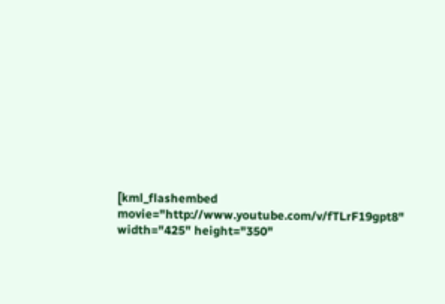[kml_flashembed movie="http://www.youtube.com/v/fTLrF19gpt8" width="425" height="350"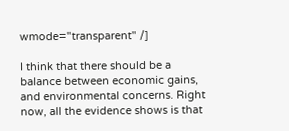wmode="transparent" /]

I think that there should be a balance between economic gains, and environmental concerns. Right now, all the evidence shows is that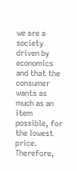we are a society driven by economics and that the consumer wants as much as an item possible, for the lowest price. Therefore,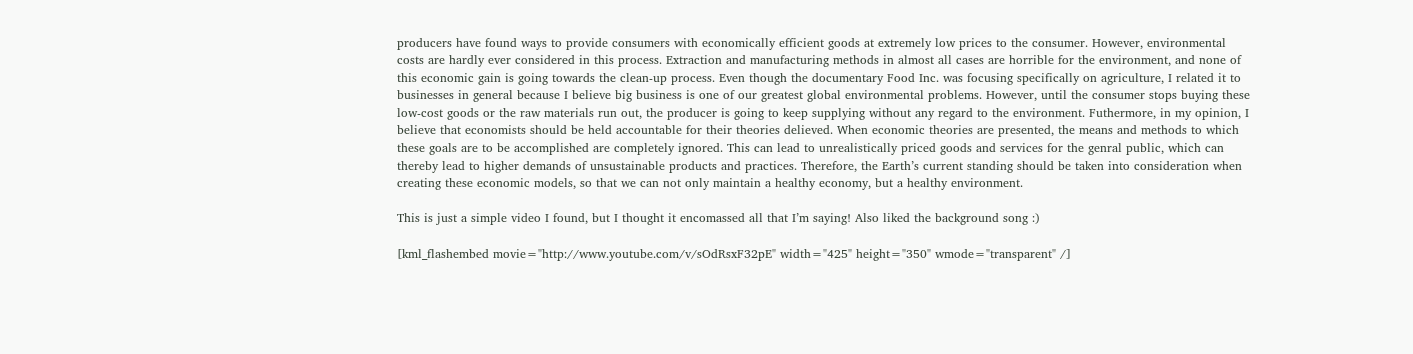producers have found ways to provide consumers with economically efficient goods at extremely low prices to the consumer. However, environmental costs are hardly ever considered in this process. Extraction and manufacturing methods in almost all cases are horrible for the environment, and none of this economic gain is going towards the clean-up process. Even though the documentary Food Inc. was focusing specifically on agriculture, I related it to businesses in general because I believe big business is one of our greatest global environmental problems. However, until the consumer stops buying these low-cost goods or the raw materials run out, the producer is going to keep supplying without any regard to the environment. Futhermore, in my opinion, I believe that economists should be held accountable for their theories delieved. When economic theories are presented, the means and methods to which these goals are to be accomplished are completely ignored. This can lead to unrealistically priced goods and services for the genral public, which can thereby lead to higher demands of unsustainable products and practices. Therefore, the Earth’s current standing should be taken into consideration when creating these economic models, so that we can not only maintain a healthy economy, but a healthy environment.

This is just a simple video I found, but I thought it encomassed all that I’m saying! Also liked the background song :)

[kml_flashembed movie="http://www.youtube.com/v/sOdRsxF32pE" width="425" height="350" wmode="transparent" /]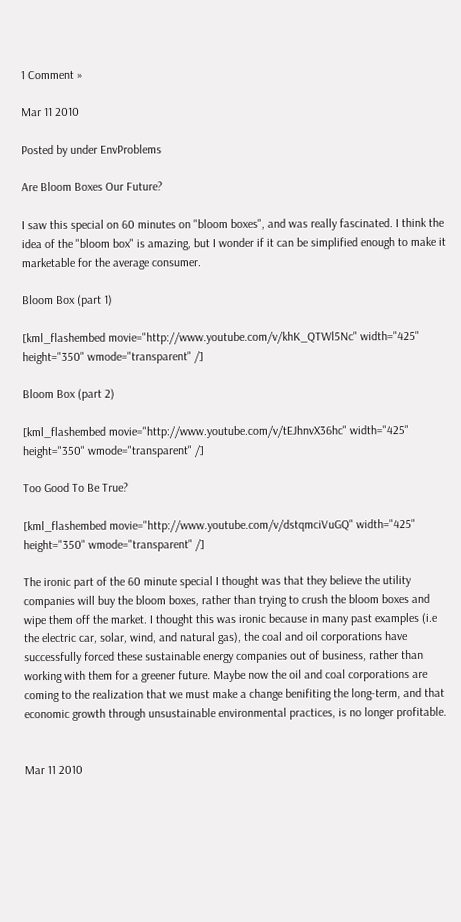1 Comment »

Mar 11 2010

Posted by under EnvProblems

Are Bloom Boxes Our Future?

I saw this special on 60 minutes on "bloom boxes", and was really fascinated. I think the idea of the "bloom box" is amazing, but I wonder if it can be simplified enough to make it marketable for the average consumer.

Bloom Box (part 1)

[kml_flashembed movie="http://www.youtube.com/v/khK_QTWl5Nc" width="425" height="350" wmode="transparent" /]

Bloom Box (part 2)

[kml_flashembed movie="http://www.youtube.com/v/tEJhnvX36hc" width="425" height="350" wmode="transparent" /]

Too Good To Be True?

[kml_flashembed movie="http://www.youtube.com/v/dstqmciVuGQ" width="425" height="350" wmode="transparent" /]

The ironic part of the 60 minute special I thought was that they believe the utility companies will buy the bloom boxes, rather than trying to crush the bloom boxes and wipe them off the market. I thought this was ironic because in many past examples (i.e the electric car, solar, wind, and natural gas), the coal and oil corporations have successfully forced these sustainable energy companies out of business, rather than working with them for a greener future. Maybe now the oil and coal corporations are coming to the realization that we must make a change benifiting the long-term, and that economic growth through unsustainable environmental practices, is no longer profitable.


Mar 11 2010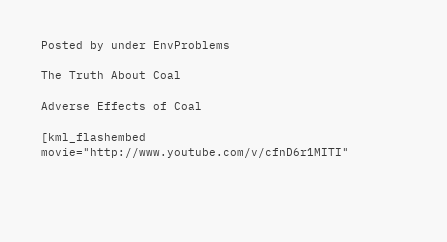Posted by under EnvProblems

The Truth About Coal

Adverse Effects of Coal

[kml_flashembed movie="http://www.youtube.com/v/cfnD6r1MITI"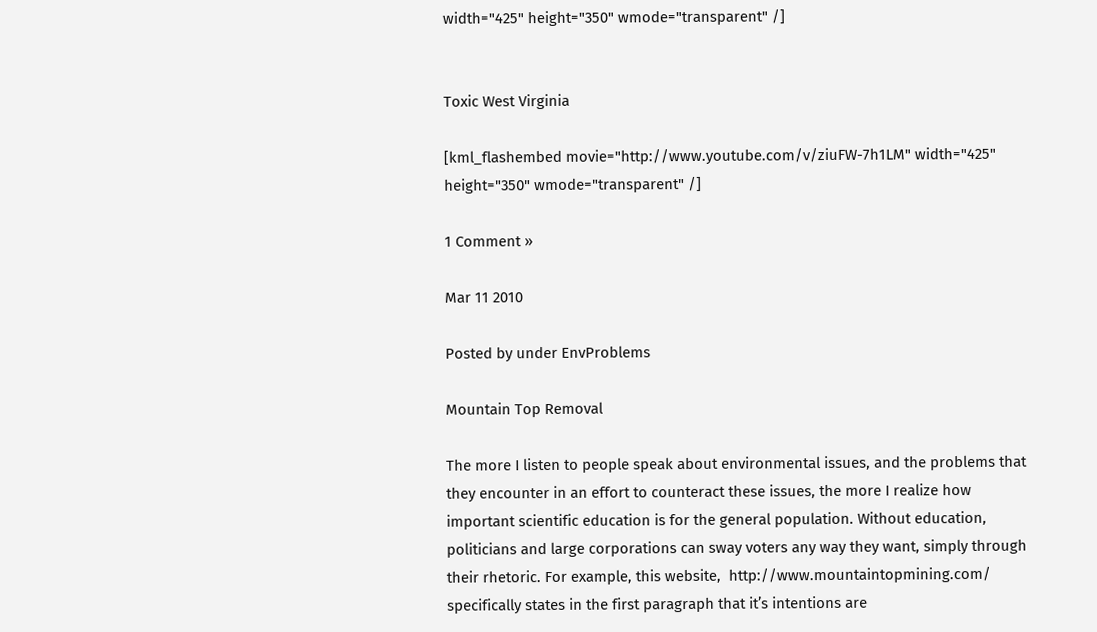width="425" height="350" wmode="transparent" /]


Toxic West Virginia

[kml_flashembed movie="http://www.youtube.com/v/ziuFW-7h1LM" width="425" height="350" wmode="transparent" /]

1 Comment »

Mar 11 2010

Posted by under EnvProblems

Mountain Top Removal

The more I listen to people speak about environmental issues, and the problems that they encounter in an effort to counteract these issues, the more I realize how important scientific education is for the general population. Without education, politicians and large corporations can sway voters any way they want, simply through their rhetoric. For example, this website,  http://www.mountaintopmining.com/ specifically states in the first paragraph that it’s intentions are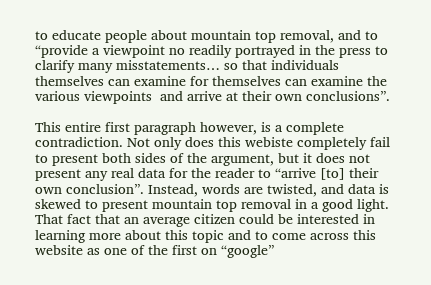to educate people about mountain top removal, and to “provide a viewpoint no readily portrayed in the press to clarify many misstatements… so that individuals themselves can examine for themselves can examine the various viewpoints  and arrive at their own conclusions”.

This entire first paragraph however, is a complete contradiction. Not only does this webiste completely fail to present both sides of the argument, but it does not present any real data for the reader to “arrive [to] their own conclusion”. Instead, words are twisted, and data is skewed to present mountain top removal in a good light. That fact that an average citizen could be interested in learning more about this topic and to come across this website as one of the first on “google”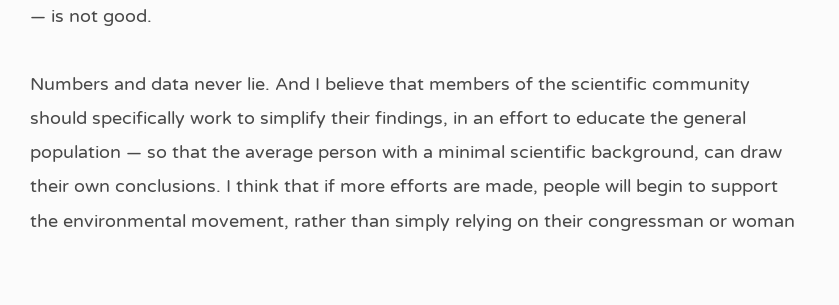— is not good.

Numbers and data never lie. And I believe that members of the scientific community should specifically work to simplify their findings, in an effort to educate the general population — so that the average person with a minimal scientific background, can draw their own conclusions. I think that if more efforts are made, people will begin to support the environmental movement, rather than simply relying on their congressman or woman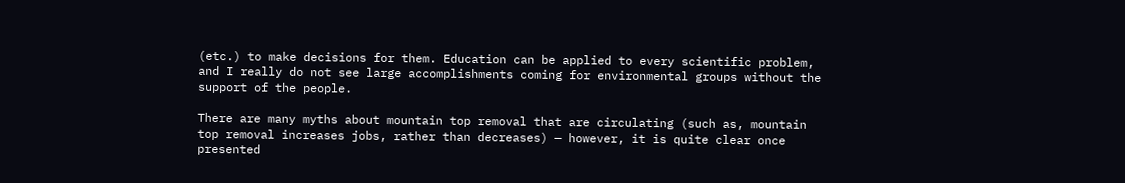(etc.) to make decisions for them. Education can be applied to every scientific problem, and I really do not see large accomplishments coming for environmental groups without the support of the people.

There are many myths about mountain top removal that are circulating (such as, mountain top removal increases jobs, rather than decreases) — however, it is quite clear once presented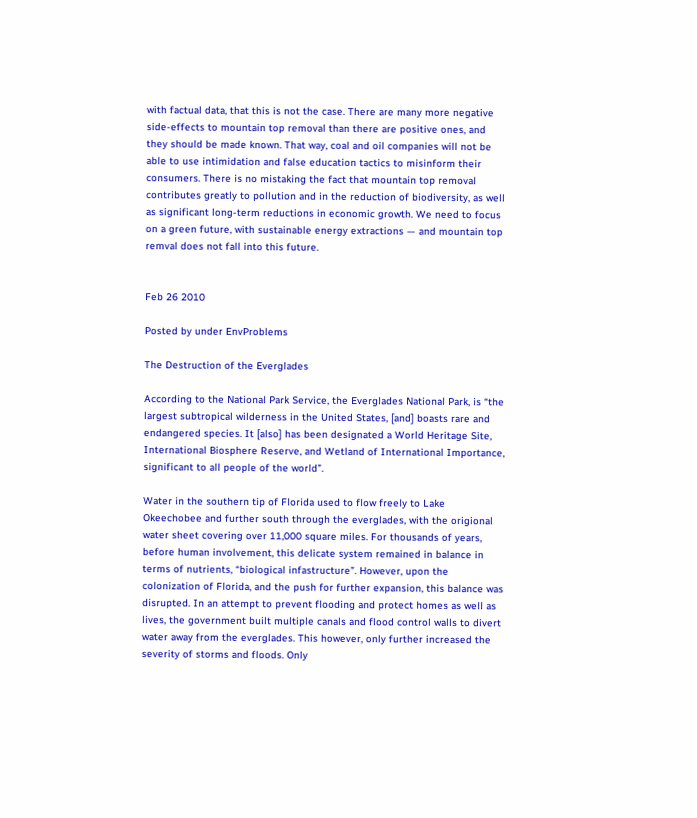with factual data, that this is not the case. There are many more negative side-effects to mountain top removal than there are positive ones, and they should be made known. That way, coal and oil companies will not be able to use intimidation and false education tactics to misinform their consumers. There is no mistaking the fact that mountain top removal contributes greatly to pollution and in the reduction of biodiversity, as well as significant long-term reductions in economic growth. We need to focus on a green future, with sustainable energy extractions — and mountain top remval does not fall into this future.


Feb 26 2010

Posted by under EnvProblems

The Destruction of the Everglades

According to the National Park Service, the Everglades National Park, is “the largest subtropical wilderness in the United States, [and] boasts rare and endangered species. It [also] has been designated a World Heritage Site, International Biosphere Reserve, and Wetland of International Importance, significant to all people of the world”.

Water in the southern tip of Florida used to flow freely to Lake Okeechobee and further south through the everglades, with the origional water sheet covering over 11,000 square miles. For thousands of years, before human involvement, this delicate system remained in balance in terms of nutrients, “biological infastructure”. However, upon the colonization of Florida, and the push for further expansion, this balance was disrupted. In an attempt to prevent flooding and protect homes as well as lives, the government built multiple canals and flood control walls to divert water away from the everglades. This however, only further increased the severity of storms and floods. Only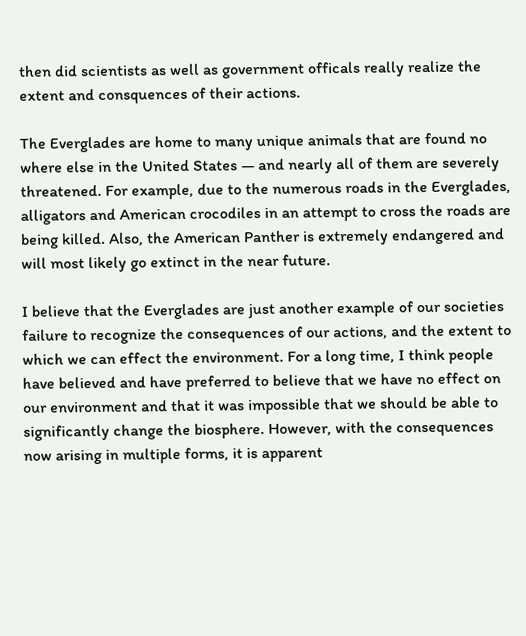then did scientists as well as government officals really realize the extent and consquences of their actions.

The Everglades are home to many unique animals that are found no where else in the United States — and nearly all of them are severely threatened. For example, due to the numerous roads in the Everglades, alligators and American crocodiles in an attempt to cross the roads are being killed. Also, the American Panther is extremely endangered and will most likely go extinct in the near future.

I believe that the Everglades are just another example of our societies failure to recognize the consequences of our actions, and the extent to which we can effect the environment. For a long time, I think people have believed and have preferred to believe that we have no effect on our environment and that it was impossible that we should be able to significantly change the biosphere. However, with the consequences now arising in multiple forms, it is apparent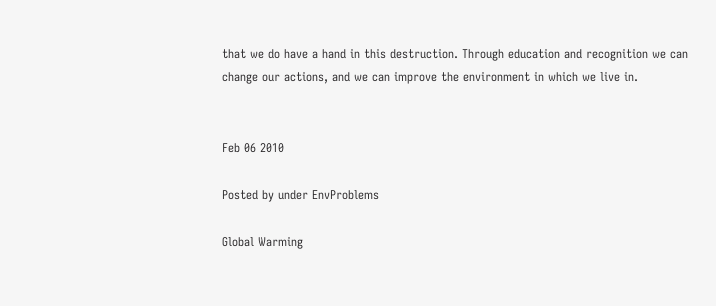that we do have a hand in this destruction. Through education and recognition we can change our actions, and we can improve the environment in which we live in.


Feb 06 2010

Posted by under EnvProblems

Global Warming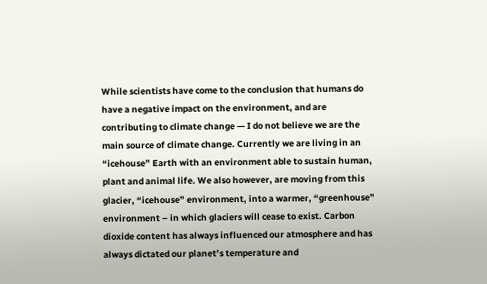While scientists have come to the conclusion that humans do have a negative impact on the environment, and are contributing to climate change — I do not believe we are the main source of climate change. Currently we are living in an “icehouse” Earth with an environment able to sustain human, plant and animal life. We also however, are moving from this glacier, “icehouse” environment, into a warmer, “greenhouse” environment – in which glaciers will cease to exist. Carbon dioxide content has always influenced our atmosphere and has always dictated our planet’s temperature and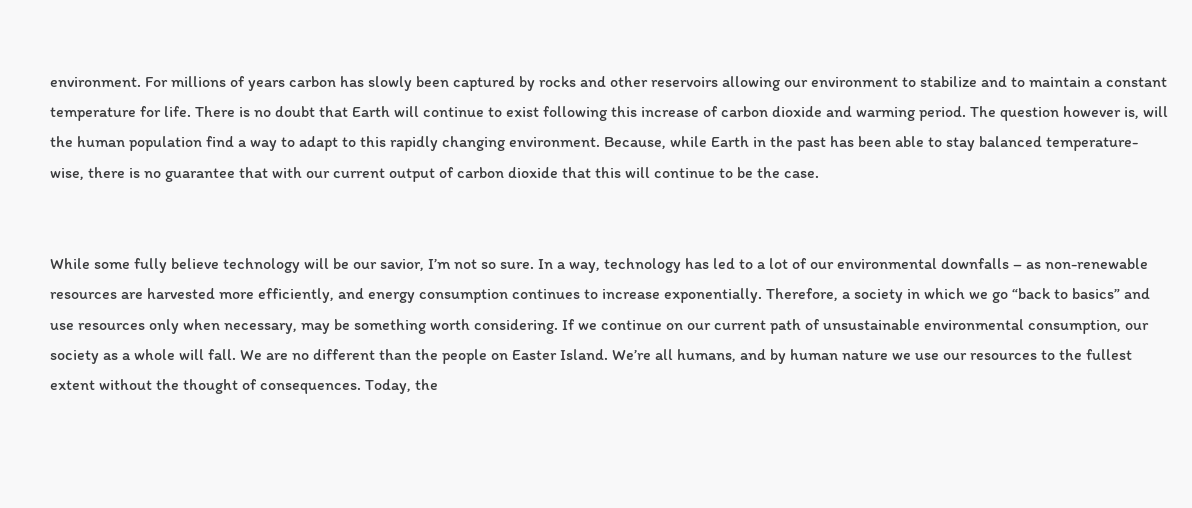environment. For millions of years carbon has slowly been captured by rocks and other reservoirs allowing our environment to stabilize and to maintain a constant temperature for life. There is no doubt that Earth will continue to exist following this increase of carbon dioxide and warming period. The question however is, will the human population find a way to adapt to this rapidly changing environment. Because, while Earth in the past has been able to stay balanced temperature-wise, there is no guarantee that with our current output of carbon dioxide that this will continue to be the case.


While some fully believe technology will be our savior, I’m not so sure. In a way, technology has led to a lot of our environmental downfalls – as non-renewable resources are harvested more efficiently, and energy consumption continues to increase exponentially. Therefore, a society in which we go “back to basics” and use resources only when necessary, may be something worth considering. If we continue on our current path of unsustainable environmental consumption, our society as a whole will fall. We are no different than the people on Easter Island. We’re all humans, and by human nature we use our resources to the fullest extent without the thought of consequences. Today, the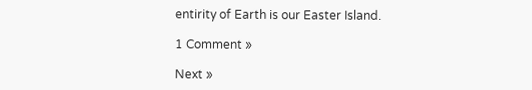entirity of Earth is our Easter Island.

1 Comment »

Next »